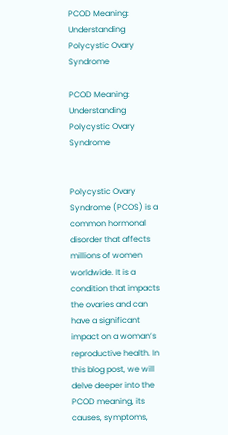PCOD Meaning: Understanding Polycystic Ovary Syndrome

PCOD Meaning: Understanding Polycystic Ovary Syndrome


Polycystic Ovary Syndrome (PCOS) is a common hormonal disorder that affects millions of women worldwide. It is a condition that impacts the ovaries and can have a significant impact on a woman’s reproductive health. In this blog post, we will delve deeper into the PCOD meaning, its causes, symptoms,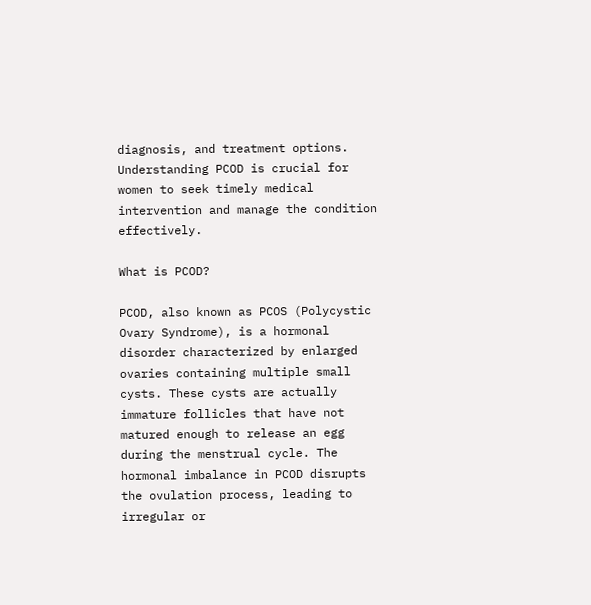diagnosis, and treatment options. Understanding PCOD is crucial for women to seek timely medical intervention and manage the condition effectively.

What is PCOD?

PCOD, also known as PCOS (Polycystic Ovary Syndrome), is a hormonal disorder characterized by enlarged ovaries containing multiple small cysts. These cysts are actually immature follicles that have not matured enough to release an egg during the menstrual cycle. The hormonal imbalance in PCOD disrupts the ovulation process, leading to irregular or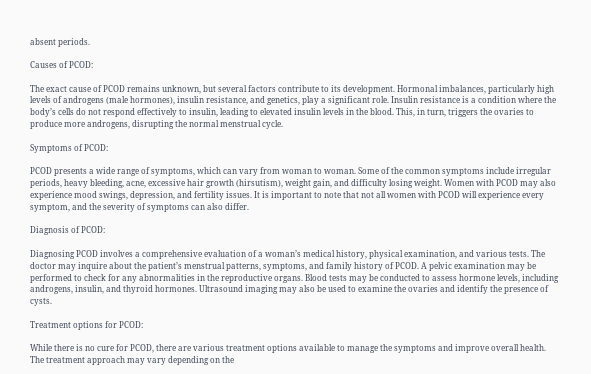absent periods.

Causes of PCOD:

The exact cause of PCOD remains unknown, but several factors contribute to its development. Hormonal imbalances, particularly high levels of androgens (male hormones), insulin resistance, and genetics, play a significant role. Insulin resistance is a condition where the body’s cells do not respond effectively to insulin, leading to elevated insulin levels in the blood. This, in turn, triggers the ovaries to produce more androgens, disrupting the normal menstrual cycle.

Symptoms of PCOD:

PCOD presents a wide range of symptoms, which can vary from woman to woman. Some of the common symptoms include irregular periods, heavy bleeding, acne, excessive hair growth (hirsutism), weight gain, and difficulty losing weight. Women with PCOD may also experience mood swings, depression, and fertility issues. It is important to note that not all women with PCOD will experience every symptom, and the severity of symptoms can also differ.

Diagnosis of PCOD:

Diagnosing PCOD involves a comprehensive evaluation of a woman’s medical history, physical examination, and various tests. The doctor may inquire about the patient’s menstrual patterns, symptoms, and family history of PCOD. A pelvic examination may be performed to check for any abnormalities in the reproductive organs. Blood tests may be conducted to assess hormone levels, including androgens, insulin, and thyroid hormones. Ultrasound imaging may also be used to examine the ovaries and identify the presence of cysts.

Treatment options for PCOD:

While there is no cure for PCOD, there are various treatment options available to manage the symptoms and improve overall health. The treatment approach may vary depending on the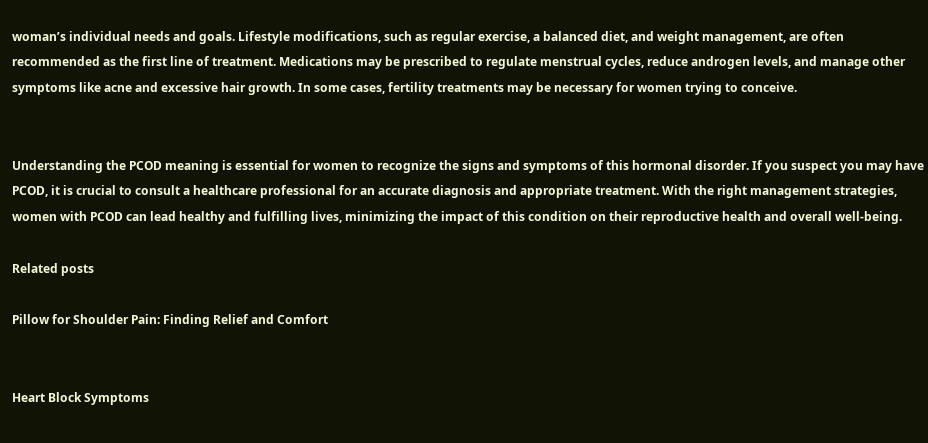woman’s individual needs and goals. Lifestyle modifications, such as regular exercise, a balanced diet, and weight management, are often recommended as the first line of treatment. Medications may be prescribed to regulate menstrual cycles, reduce androgen levels, and manage other symptoms like acne and excessive hair growth. In some cases, fertility treatments may be necessary for women trying to conceive.


Understanding the PCOD meaning is essential for women to recognize the signs and symptoms of this hormonal disorder. If you suspect you may have PCOD, it is crucial to consult a healthcare professional for an accurate diagnosis and appropriate treatment. With the right management strategies, women with PCOD can lead healthy and fulfilling lives, minimizing the impact of this condition on their reproductive health and overall well-being.

Related posts

Pillow for Shoulder Pain: Finding Relief and Comfort


Heart Block Symptoms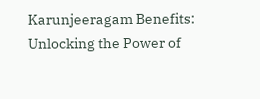Karunjeeragam Benefits: Unlocking the Power of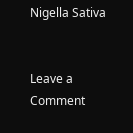Nigella Sativa


Leave a Comment